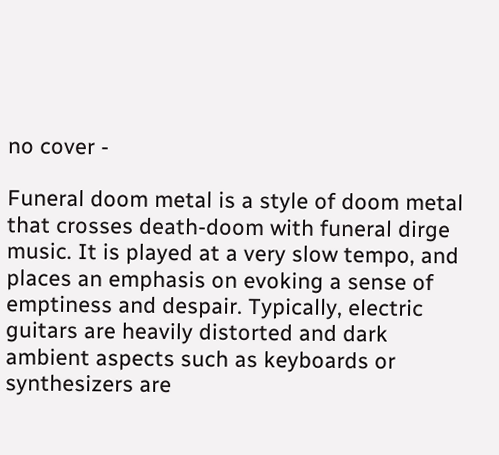no cover -

Funeral doom metal is a style of doom metal that crosses death-doom with funeral dirge music. It is played at a very slow tempo, and places an emphasis on evoking a sense of emptiness and despair. Typically, electric guitars are heavily distorted and dark ambient aspects such as keyboards or synthesizers are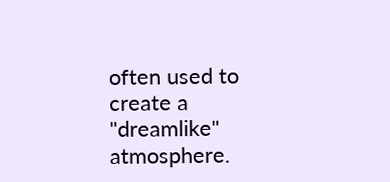often used to create a "dreamlike" atmosphere.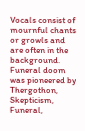Vocals consist of mournful chants or growls and are often in the background.
Funeral doom was pioneered by Thergothon, Skepticism, Funeral,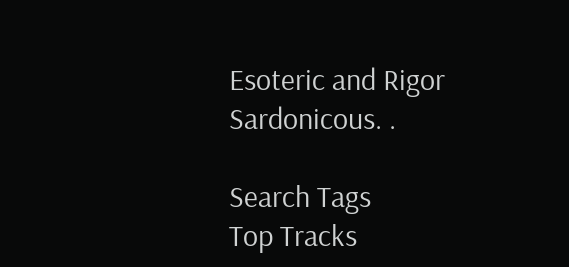Esoteric and Rigor Sardonicous. .

Search Tags
Top Tracks